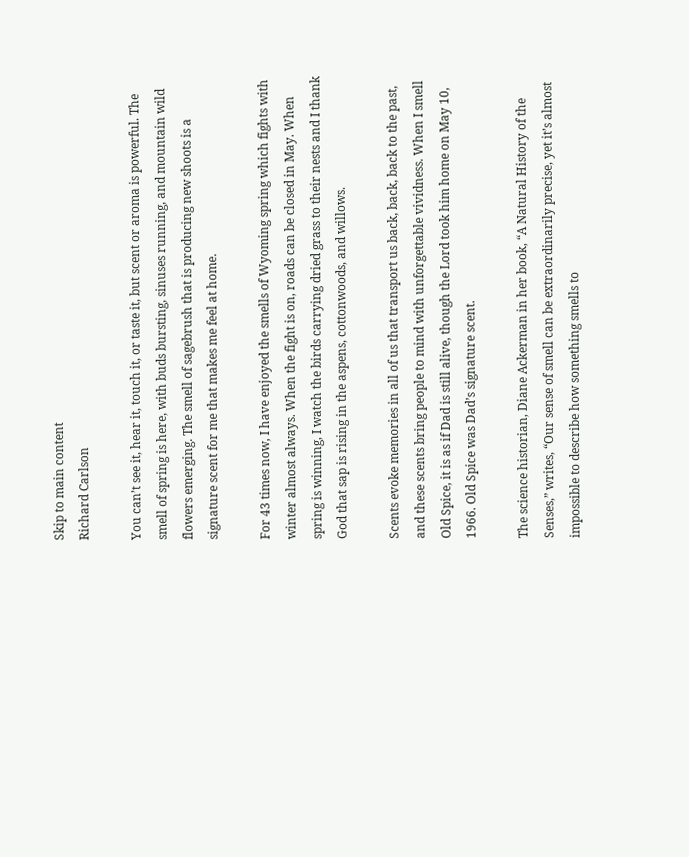Skip to main content
Richard Carlson

You can’t see it, hear it, touch it, or taste it, but scent or aroma is powerful. The smell of spring is here, with buds bursting, sinuses running, and mountain wild flowers emerging. The smell of sagebrush that is producing new shoots is a signature scent for me that makes me feel at home.

For 43 times now, I have enjoyed the smells of Wyoming spring which fights with winter almost always. When the fight is on, roads can be closed in May. When spring is winning, I watch the birds carrying dried grass to their nests and I thank God that sap is rising in the aspens, cottonwoods, and willows.

Scents evoke memories in all of us that transport us back, back, back to the past, and these scents bring people to mind with unforgettable vividness. When I smell Old Spice, it is as if Dad is still alive, though the Lord took him home on May 10, 1966. Old Spice was Dad’s signature scent.

The science historian, Diane Ackerman in her book, “A Natural History of the Senses,” writes, “Our sense of smell can be extraordinarily precise, yet it’s almost impossible to describe how something smells to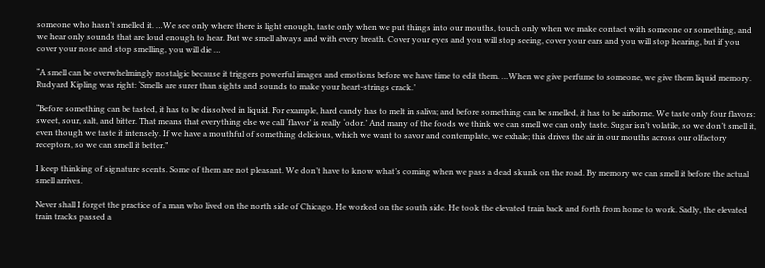someone who hasn’t smelled it. …We see only where there is light enough, taste only when we put things into our mouths, touch only when we make contact with someone or something, and we hear only sounds that are loud enough to hear. But we smell always and with every breath. Cover your eyes and you will stop seeing, cover your ears and you will stop hearing, but if you cover your nose and stop smelling, you will die …

“A smell can be overwhelmingly nostalgic because it triggers powerful images and emotions before we have time to edit them. …When we give perfume to someone, we give them liquid memory. Rudyard Kipling was right: ‘Smells are surer than sights and sounds to make your heart-strings crack.’

“Before something can be tasted, it has to be dissolved in liquid. For example, hard candy has to melt in saliva; and before something can be smelled, it has to be airborne. We taste only four flavors: sweet, sour, salt, and bitter. That means that everything else we call ‘flavor’ is really ‘odor.’ And many of the foods we think we can smell we can only taste. Sugar isn’t volatile, so we don’t smell it, even though we taste it intensely. If we have a mouthful of something delicious, which we want to savor and contemplate, we exhale; this drives the air in our mouths across our olfactory receptors, so we can smell it better.”

I keep thinking of signature scents. Some of them are not pleasant. We don’t have to know what’s coming when we pass a dead skunk on the road. By memory we can smell it before the actual smell arrives.

Never shall I forget the practice of a man who lived on the north side of Chicago. He worked on the south side. He took the elevated train back and forth from home to work. Sadly, the elevated train tracks passed a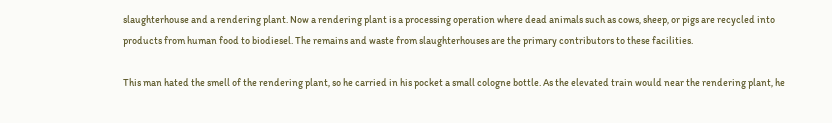slaughterhouse and a rendering plant. Now a rendering plant is a processing operation where dead animals such as cows, sheep, or pigs are recycled into products from human food to biodiesel. The remains and waste from slaughterhouses are the primary contributors to these facilities.

This man hated the smell of the rendering plant, so he carried in his pocket a small cologne bottle. As the elevated train would near the rendering plant, he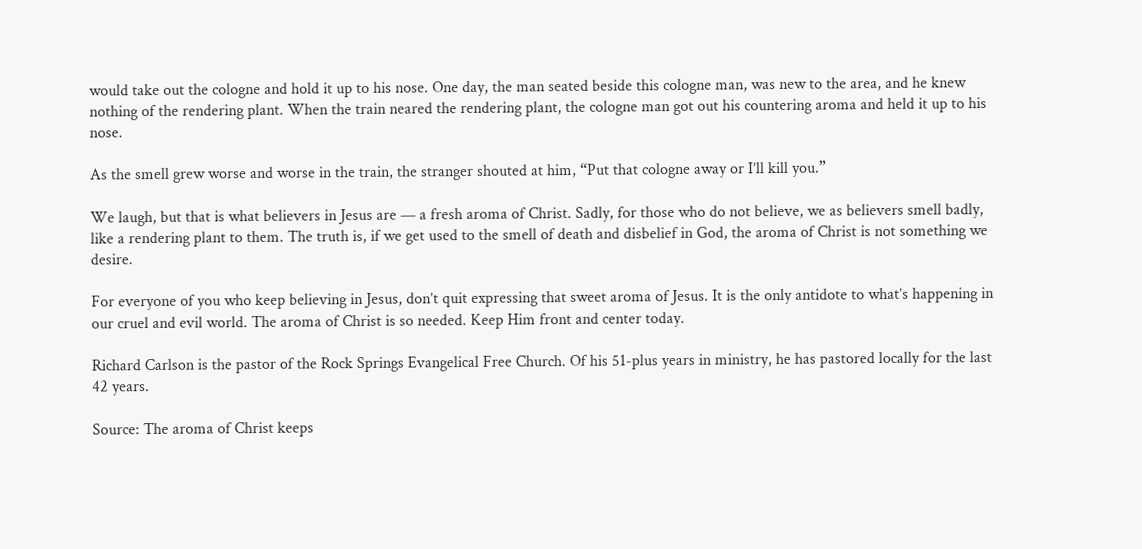would take out the cologne and hold it up to his nose. One day, the man seated beside this cologne man, was new to the area, and he knew nothing of the rendering plant. When the train neared the rendering plant, the cologne man got out his countering aroma and held it up to his nose.

As the smell grew worse and worse in the train, the stranger shouted at him, “Put that cologne away or I’ll kill you.”

We laugh, but that is what believers in Jesus are — a fresh aroma of Christ. Sadly, for those who do not believe, we as believers smell badly, like a rendering plant to them. The truth is, if we get used to the smell of death and disbelief in God, the aroma of Christ is not something we desire.

For everyone of you who keep believing in Jesus, don’t quit expressing that sweet aroma of Jesus. It is the only antidote to what’s happening in our cruel and evil world. The aroma of Christ is so needed. Keep Him front and center today.

Richard Carlson is the pastor of the Rock Springs Evangelical Free Church. Of his 51-plus years in ministry, he has pastored locally for the last 42 years.

Source: The aroma of Christ keeps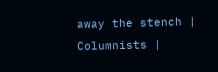away the stench | Columnists |